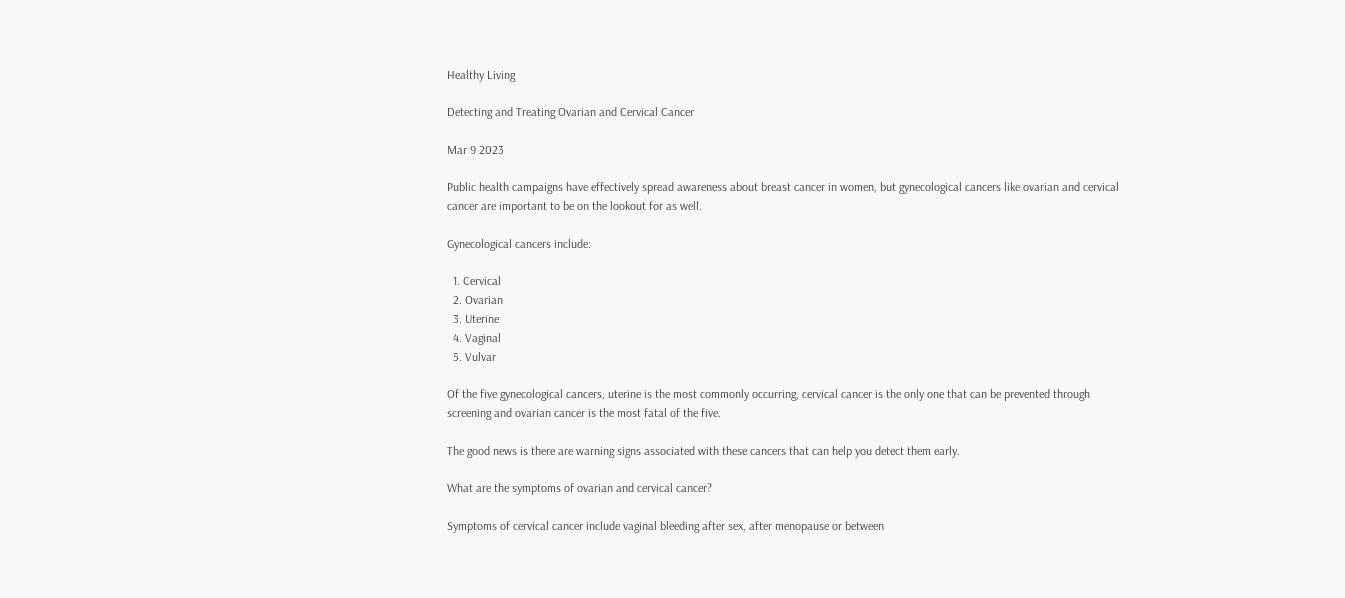Healthy Living

Detecting and Treating Ovarian and Cervical Cancer

Mar 9 2023

Public health campaigns have effectively spread awareness about breast cancer in women, but gynecological cancers like ovarian and cervical cancer are important to be on the lookout for as well.

Gynecological cancers include:

  1. Cervical
  2. Ovarian
  3. Uterine
  4. Vaginal
  5. Vulvar

Of the five gynecological cancers, uterine is the most commonly occurring, cervical cancer is the only one that can be prevented through screening and ovarian cancer is the most fatal of the five.

The good news is there are warning signs associated with these cancers that can help you detect them early.

What are the symptoms of ovarian and cervical cancer?

Symptoms of cervical cancer include vaginal bleeding after sex, after menopause or between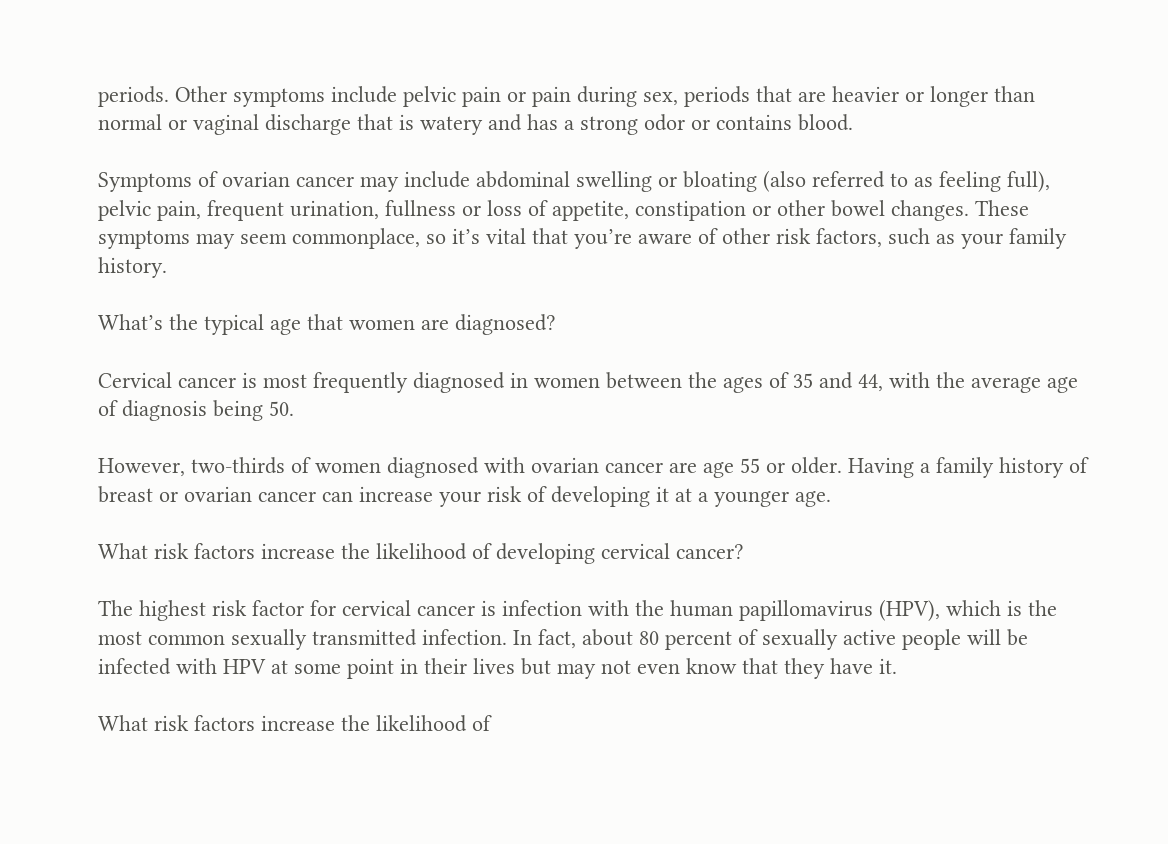periods. Other symptoms include pelvic pain or pain during sex, periods that are heavier or longer than normal or vaginal discharge that is watery and has a strong odor or contains blood.

Symptoms of ovarian cancer may include abdominal swelling or bloating (also referred to as feeling full), pelvic pain, frequent urination, fullness or loss of appetite, constipation or other bowel changes. These symptoms may seem commonplace, so it’s vital that you’re aware of other risk factors, such as your family history.

What’s the typical age that women are diagnosed?

Cervical cancer is most frequently diagnosed in women between the ages of 35 and 44, with the average age of diagnosis being 50.

However, two-thirds of women diagnosed with ovarian cancer are age 55 or older. Having a family history of breast or ovarian cancer can increase your risk of developing it at a younger age.

What risk factors increase the likelihood of developing cervical cancer?

The highest risk factor for cervical cancer is infection with the human papillomavirus (HPV), which is the most common sexually transmitted infection. In fact, about 80 percent of sexually active people will be infected with HPV at some point in their lives but may not even know that they have it.

What risk factors increase the likelihood of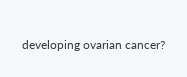developing ovarian cancer?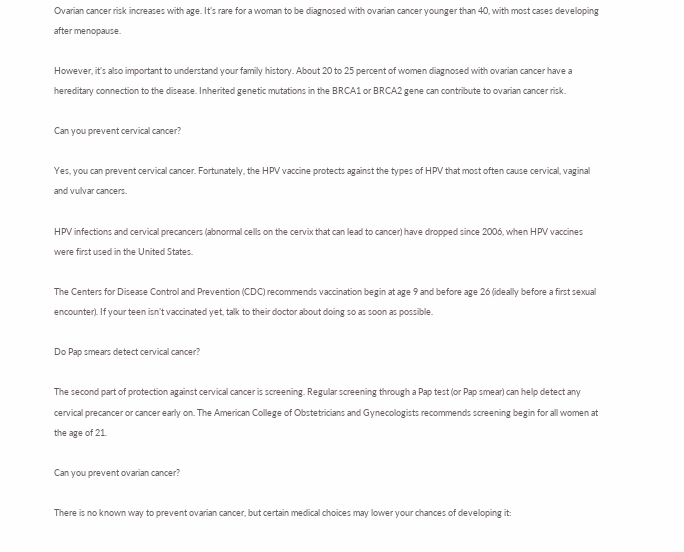Ovarian cancer risk increases with age. It’s rare for a woman to be diagnosed with ovarian cancer younger than 40, with most cases developing after menopause.

However, it’s also important to understand your family history. About 20 to 25 percent of women diagnosed with ovarian cancer have a hereditary connection to the disease. Inherited genetic mutations in the BRCA1 or BRCA2 gene can contribute to ovarian cancer risk.

Can you prevent cervical cancer?

Yes, you can prevent cervical cancer. Fortunately, the HPV vaccine protects against the types of HPV that most often cause cervical, vaginal and vulvar cancers.

HPV infections and cervical precancers (abnormal cells on the cervix that can lead to cancer) have dropped since 2006, when HPV vaccines were first used in the United States.

The Centers for Disease Control and Prevention (CDC) recommends vaccination begin at age 9 and before age 26 (ideally before a first sexual encounter). If your teen isn’t vaccinated yet, talk to their doctor about doing so as soon as possible.

Do Pap smears detect cervical cancer?

The second part of protection against cervical cancer is screening. Regular screening through a Pap test (or Pap smear) can help detect any cervical precancer or cancer early on. The American College of Obstetricians and Gynecologists recommends screening begin for all women at the age of 21.

Can you prevent ovarian cancer?

There is no known way to prevent ovarian cancer, but certain medical choices may lower your chances of developing it: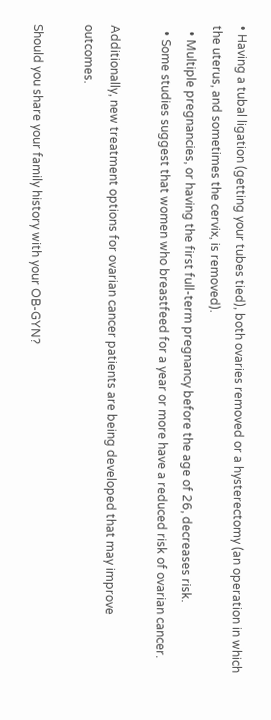• Having a tubal ligation (getting your tubes tied), both ovaries removed or a hysterectomy (an operation in which the uterus, and sometimes the cervix, is removed).
  • Multiple pregnancies, or having the first full-term pregnancy before the age of 26, decreases risk.
  • Some studies suggest that women who breastfeed for a year or more have a reduced risk of ovarian cancer.

Additionally, new treatment options for ovarian cancer patients are being developed that may improve outcomes.

Should you share your family history with your OB-GYN?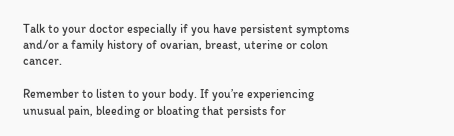Talk to your doctor especially if you have persistent symptoms and/or a family history of ovarian, breast, uterine or colon cancer.

Remember to listen to your body. If you’re experiencing unusual pain, bleeding or bloating that persists for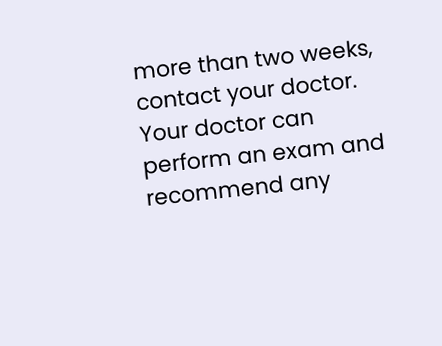more than two weeks, contact your doctor. Your doctor can perform an exam and recommend any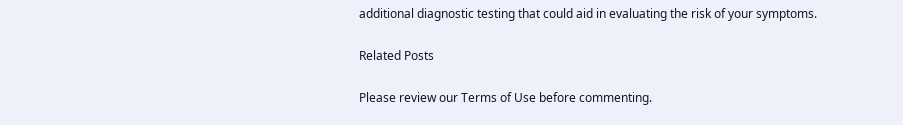additional diagnostic testing that could aid in evaluating the risk of your symptoms.

Related Posts

Please review our Terms of Use before commenting.